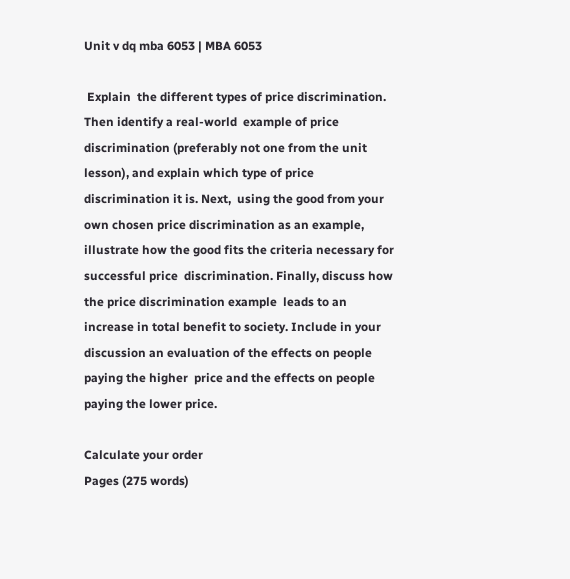Unit v dq mba 6053 | MBA 6053

 Explain  the different types of price discrimination. Then identify a real-world  example of price discrimination (preferably not one from the unit  lesson), and explain which type of price discrimination it is. Next,  using the good from your own chosen price discrimination as an example,  illustrate how the good fits the criteria necessary for successful price  discrimination. Finally, discuss how the price discrimination example  leads to an increase in total benefit to society. Include in your  discussion an evaluation of the effects on people paying the higher  price and the effects on people paying the lower price.

Calculate your order
Pages (275 words)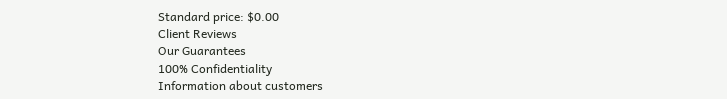Standard price: $0.00
Client Reviews
Our Guarantees
100% Confidentiality
Information about customers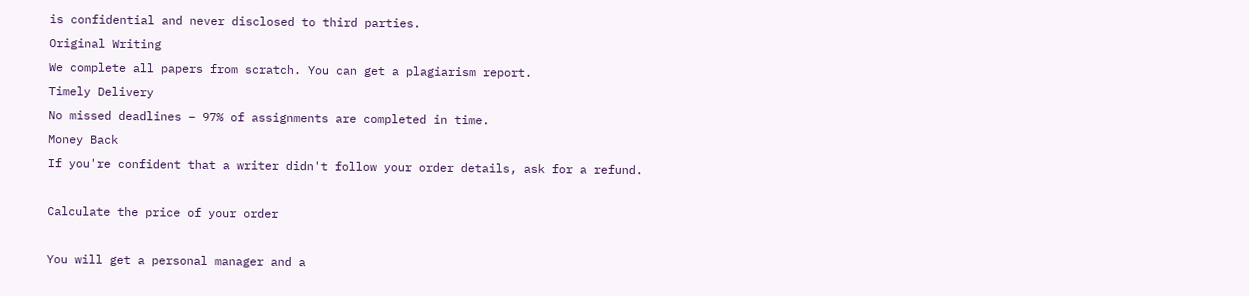is confidential and never disclosed to third parties.
Original Writing
We complete all papers from scratch. You can get a plagiarism report.
Timely Delivery
No missed deadlines – 97% of assignments are completed in time.
Money Back
If you're confident that a writer didn't follow your order details, ask for a refund.

Calculate the price of your order

You will get a personal manager and a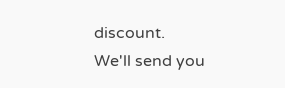discount.
We'll send you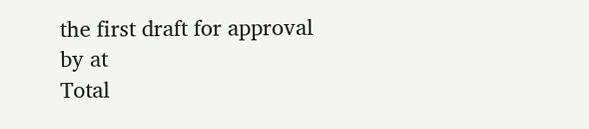the first draft for approval by at
Total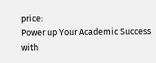price:
Power up Your Academic Success with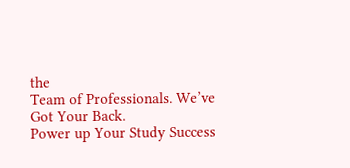the
Team of Professionals. We’ve Got Your Back.
Power up Your Study Success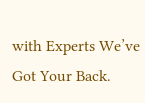with Experts We’ve Got Your Back.